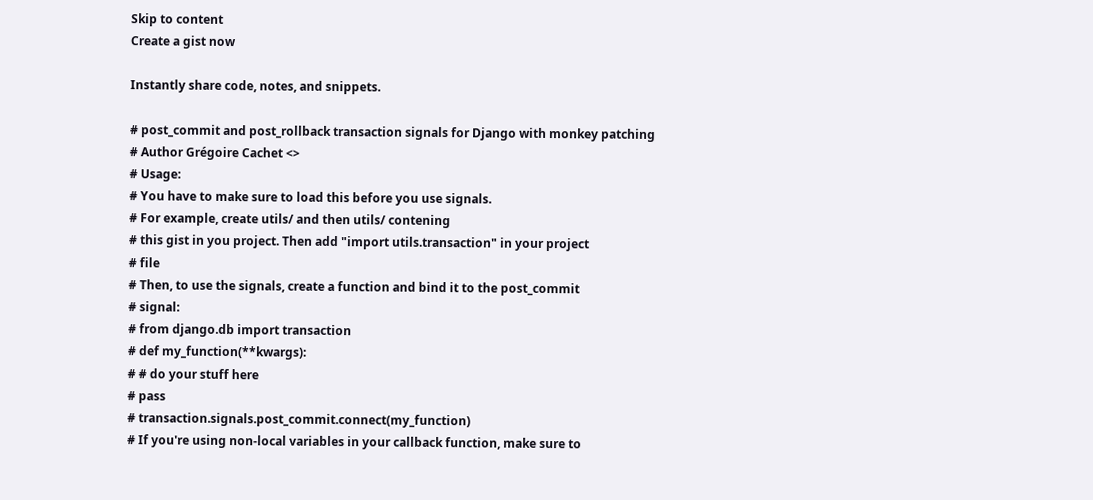Skip to content
Create a gist now

Instantly share code, notes, and snippets.

# post_commit and post_rollback transaction signals for Django with monkey patching
# Author Grégoire Cachet <>
# Usage:
# You have to make sure to load this before you use signals.
# For example, create utils/ and then utils/ contening
# this gist in you project. Then add "import utils.transaction" in your project
# file
# Then, to use the signals, create a function and bind it to the post_commit
# signal:
# from django.db import transaction
# def my_function(**kwargs):
# # do your stuff here
# pass
# transaction.signals.post_commit.connect(my_function)
# If you're using non-local variables in your callback function, make sure to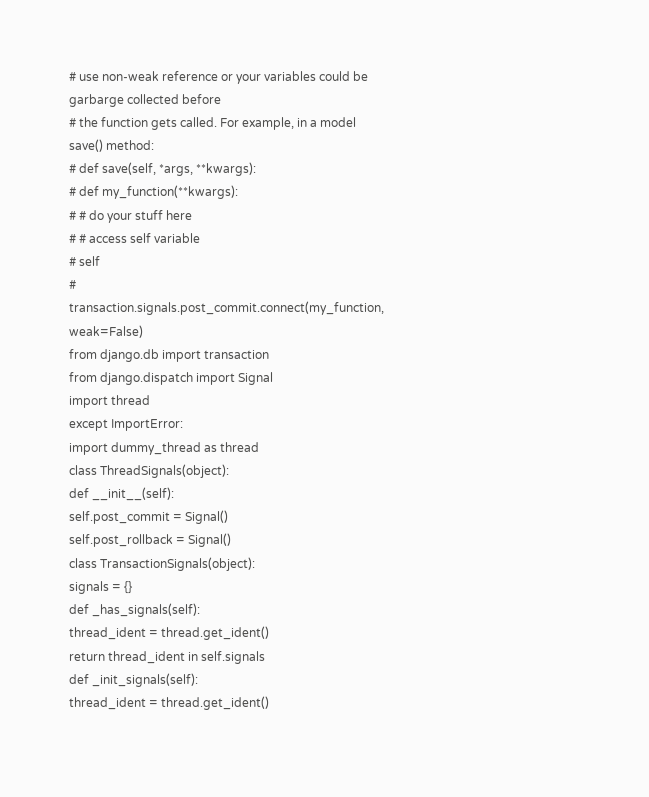# use non-weak reference or your variables could be garbarge collected before
# the function gets called. For example, in a model save() method:
# def save(self, *args, **kwargs):
# def my_function(**kwargs):
# # do your stuff here
# # access self variable
# self
# transaction.signals.post_commit.connect(my_function, weak=False)
from django.db import transaction
from django.dispatch import Signal
import thread
except ImportError:
import dummy_thread as thread
class ThreadSignals(object):
def __init__(self):
self.post_commit = Signal()
self.post_rollback = Signal()
class TransactionSignals(object):
signals = {}
def _has_signals(self):
thread_ident = thread.get_ident()
return thread_ident in self.signals
def _init_signals(self):
thread_ident = thread.get_ident()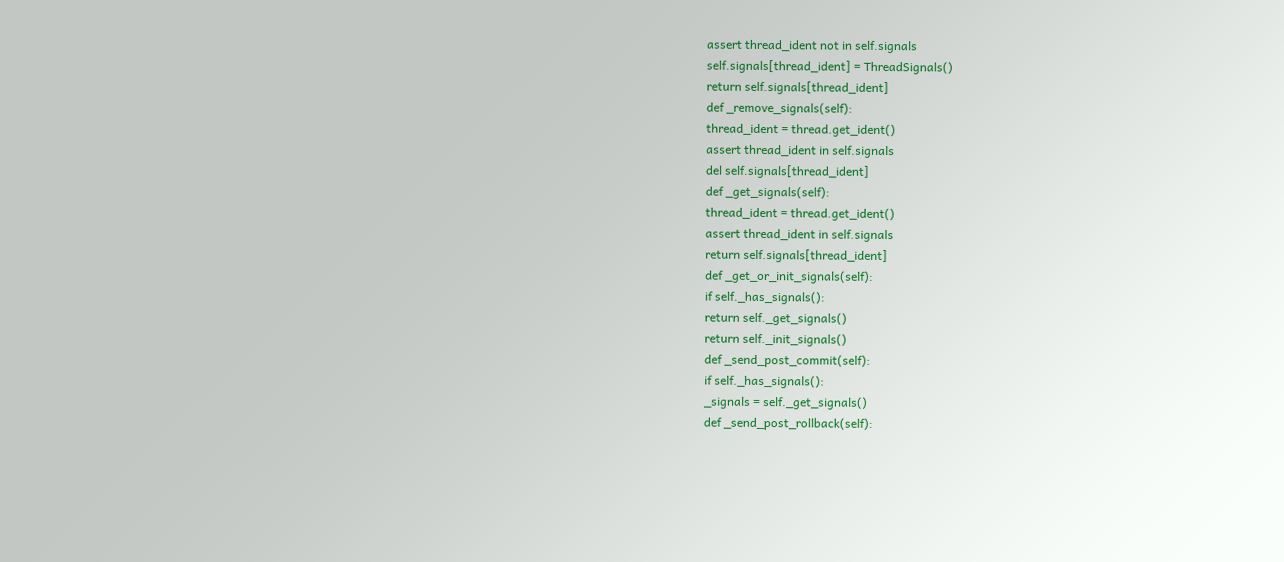assert thread_ident not in self.signals
self.signals[thread_ident] = ThreadSignals()
return self.signals[thread_ident]
def _remove_signals(self):
thread_ident = thread.get_ident()
assert thread_ident in self.signals
del self.signals[thread_ident]
def _get_signals(self):
thread_ident = thread.get_ident()
assert thread_ident in self.signals
return self.signals[thread_ident]
def _get_or_init_signals(self):
if self._has_signals():
return self._get_signals()
return self._init_signals()
def _send_post_commit(self):
if self._has_signals():
_signals = self._get_signals()
def _send_post_rollback(self):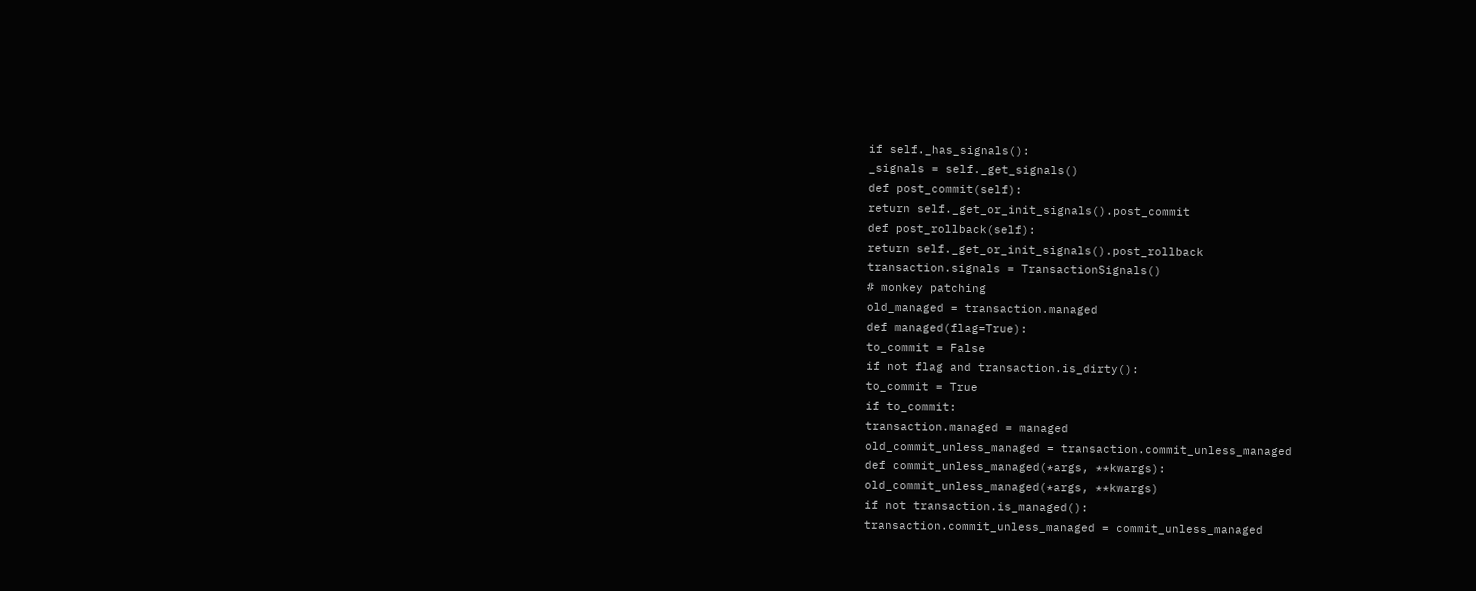if self._has_signals():
_signals = self._get_signals()
def post_commit(self):
return self._get_or_init_signals().post_commit
def post_rollback(self):
return self._get_or_init_signals().post_rollback
transaction.signals = TransactionSignals()
# monkey patching
old_managed = transaction.managed
def managed(flag=True):
to_commit = False
if not flag and transaction.is_dirty():
to_commit = True
if to_commit:
transaction.managed = managed
old_commit_unless_managed = transaction.commit_unless_managed
def commit_unless_managed(*args, **kwargs):
old_commit_unless_managed(*args, **kwargs)
if not transaction.is_managed():
transaction.commit_unless_managed = commit_unless_managed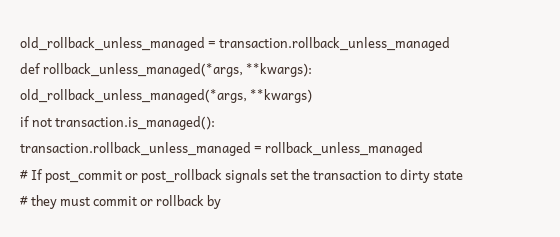old_rollback_unless_managed = transaction.rollback_unless_managed
def rollback_unless_managed(*args, **kwargs):
old_rollback_unless_managed(*args, **kwargs)
if not transaction.is_managed():
transaction.rollback_unless_managed = rollback_unless_managed
# If post_commit or post_rollback signals set the transaction to dirty state
# they must commit or rollback by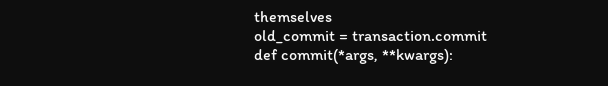themselves
old_commit = transaction.commit
def commit(*args, **kwargs):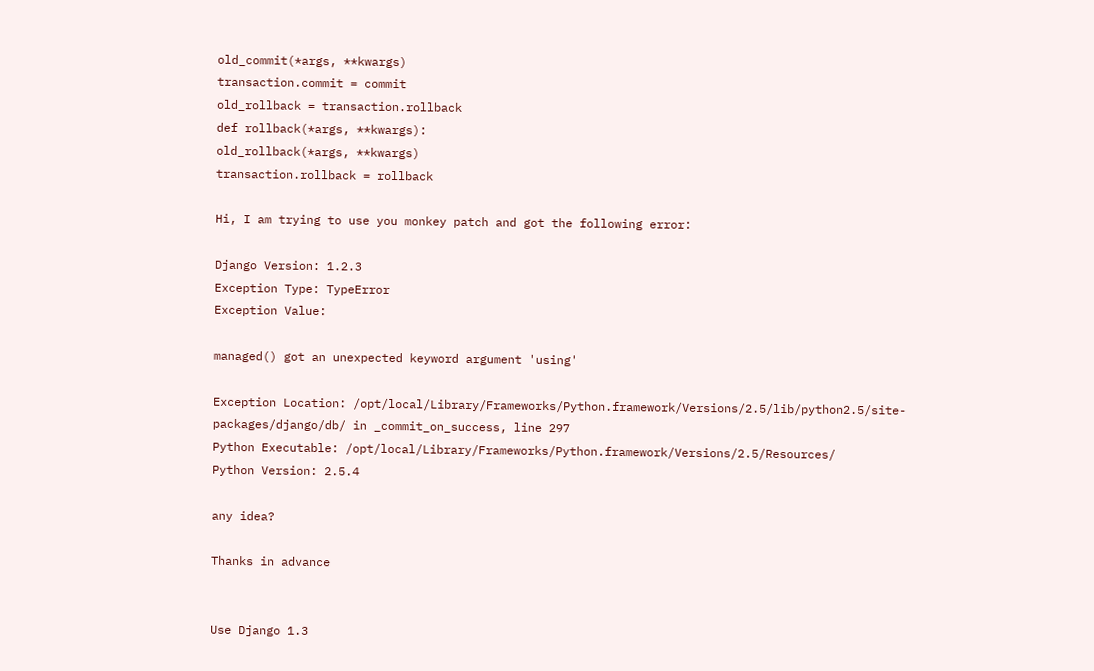old_commit(*args, **kwargs)
transaction.commit = commit
old_rollback = transaction.rollback
def rollback(*args, **kwargs):
old_rollback(*args, **kwargs)
transaction.rollback = rollback

Hi, I am trying to use you monkey patch and got the following error:

Django Version: 1.2.3
Exception Type: TypeError
Exception Value:

managed() got an unexpected keyword argument 'using'

Exception Location: /opt/local/Library/Frameworks/Python.framework/Versions/2.5/lib/python2.5/site-packages/django/db/ in _commit_on_success, line 297
Python Executable: /opt/local/Library/Frameworks/Python.framework/Versions/2.5/Resources/
Python Version: 2.5.4

any idea?

Thanks in advance


Use Django 1.3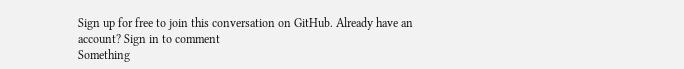Sign up for free to join this conversation on GitHub. Already have an account? Sign in to comment
Something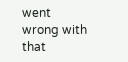went wrong with that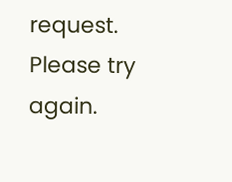request. Please try again.